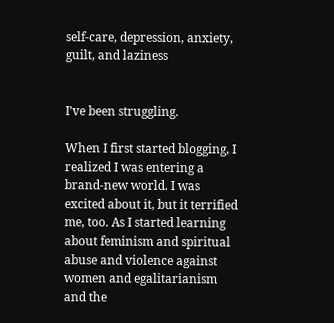self-care, depression, anxiety, guilt, and laziness


I’ve been struggling.

When I first started blogging, I realized I was entering a brand-new world. I was excited about it, but it terrified me, too. As I started learning about feminism and spiritual abuse and violence against women and egalitarianism and the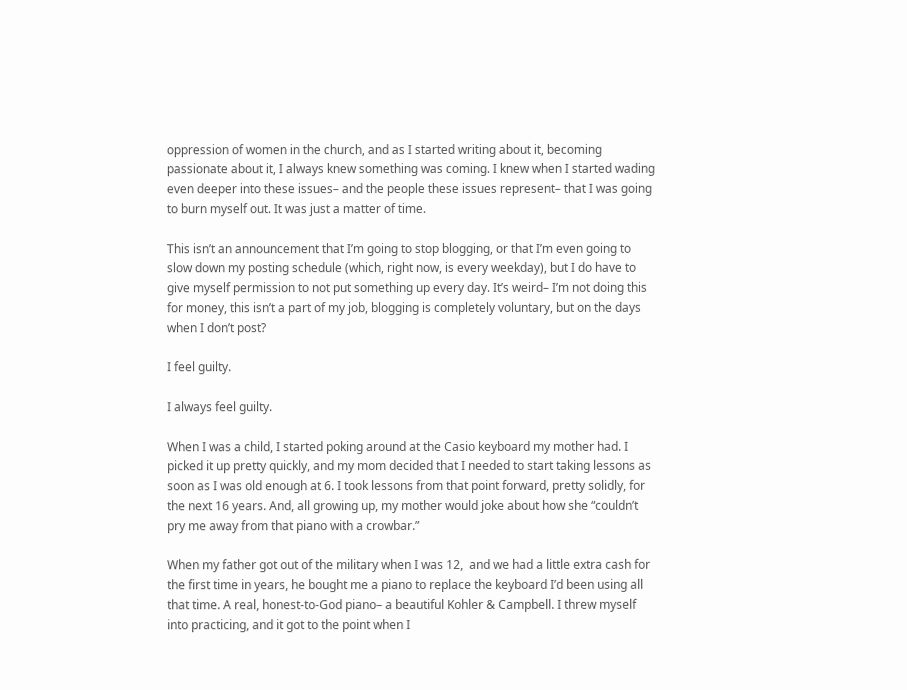oppression of women in the church, and as I started writing about it, becoming passionate about it, I always knew something was coming. I knew when I started wading even deeper into these issues– and the people these issues represent– that I was going to burn myself out. It was just a matter of time.

This isn’t an announcement that I’m going to stop blogging, or that I’m even going to slow down my posting schedule (which, right now, is every weekday), but I do have to give myself permission to not put something up every day. It’s weird– I’m not doing this for money, this isn’t a part of my job, blogging is completely voluntary, but on the days when I don’t post?

I feel guilty.

I always feel guilty.

When I was a child, I started poking around at the Casio keyboard my mother had. I picked it up pretty quickly, and my mom decided that I needed to start taking lessons as soon as I was old enough at 6. I took lessons from that point forward, pretty solidly, for the next 16 years. And, all growing up, my mother would joke about how she “couldn’t pry me away from that piano with a crowbar.”

When my father got out of the military when I was 12,  and we had a little extra cash for the first time in years, he bought me a piano to replace the keyboard I’d been using all that time. A real, honest-to-God piano– a beautiful Kohler & Campbell. I threw myself into practicing, and it got to the point when I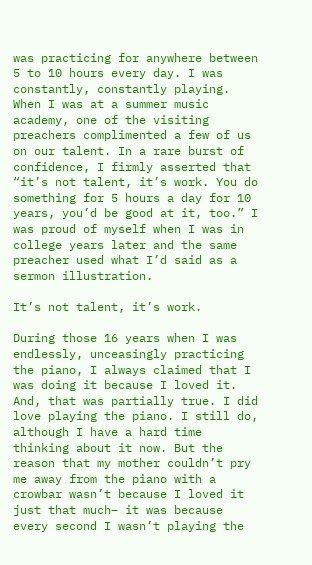was practicing for anywhere between 5 to 10 hours every day. I was constantly, constantly playing. When I was at a summer music academy, one of the visiting preachers complimented a few of us on our talent. In a rare burst of confidence, I firmly asserted that “it’s not talent, it’s work. You do something for 5 hours a day for 10 years, you’d be good at it, too.” I was proud of myself when I was in college years later and the same preacher used what I’d said as a sermon illustration.

It’s not talent, it’s work.

During those 16 years when I was endlessly, unceasingly practicing the piano, I always claimed that I was doing it because I loved it. And, that was partially true. I did love playing the piano. I still do, although I have a hard time thinking about it now. But the reason that my mother couldn’t pry me away from the piano with a crowbar wasn’t because I loved it just that much– it was because every second I wasn’t playing the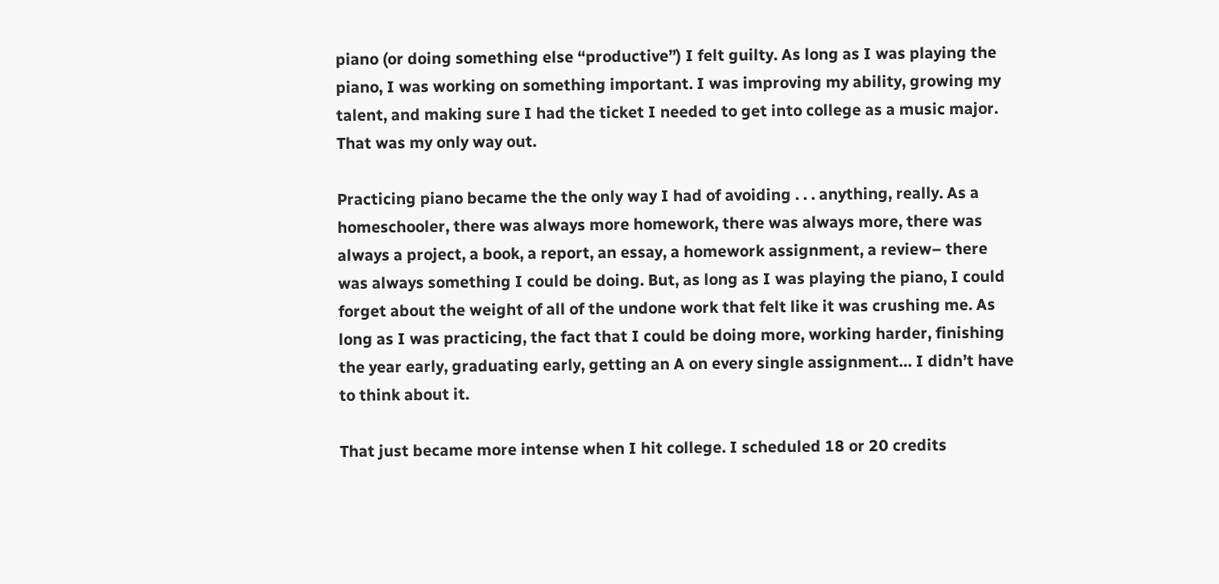piano (or doing something else “productive”) I felt guilty. As long as I was playing the piano, I was working on something important. I was improving my ability, growing my talent, and making sure I had the ticket I needed to get into college as a music major. That was my only way out.

Practicing piano became the the only way I had of avoiding . . . anything, really. As a homeschooler, there was always more homework, there was always more, there was always a project, a book, a report, an essay, a homework assignment, a review– there was always something I could be doing. But, as long as I was playing the piano, I could forget about the weight of all of the undone work that felt like it was crushing me. As long as I was practicing, the fact that I could be doing more, working harder, finishing the year early, graduating early, getting an A on every single assignment… I didn’t have to think about it.

That just became more intense when I hit college. I scheduled 18 or 20 credits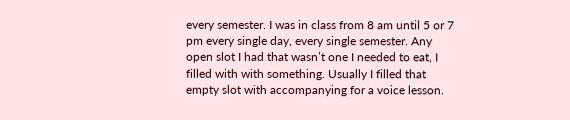every semester. I was in class from 8 am until 5 or 7 pm every single day, every single semester. Any open slot I had that wasn’t one I needed to eat, I filled with with something. Usually I filled that empty slot with accompanying for a voice lesson.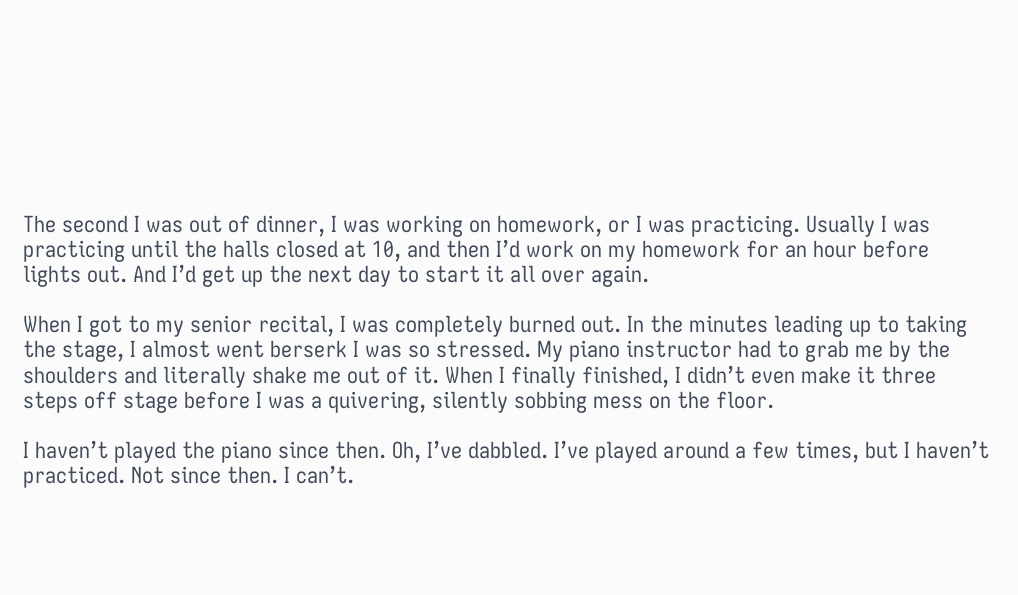The second I was out of dinner, I was working on homework, or I was practicing. Usually I was practicing until the halls closed at 10, and then I’d work on my homework for an hour before lights out. And I’d get up the next day to start it all over again.

When I got to my senior recital, I was completely burned out. In the minutes leading up to taking the stage, I almost went berserk I was so stressed. My piano instructor had to grab me by the shoulders and literally shake me out of it. When I finally finished, I didn’t even make it three steps off stage before I was a quivering, silently sobbing mess on the floor.

I haven’t played the piano since then. Oh, I’ve dabbled. I’ve played around a few times, but I haven’t practiced. Not since then. I can’t.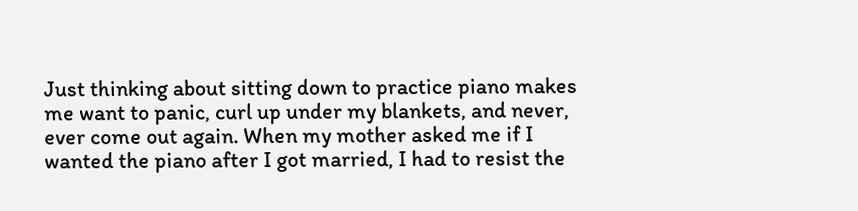Just thinking about sitting down to practice piano makes me want to panic, curl up under my blankets, and never, ever come out again. When my mother asked me if I wanted the piano after I got married, I had to resist the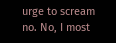urge to scream no. No, I most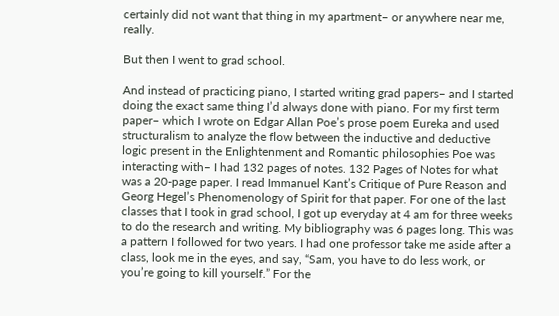certainly did not want that thing in my apartment– or anywhere near me, really.

But then I went to grad school.

And instead of practicing piano, I started writing grad papers– and I started doing the exact same thing I’d always done with piano. For my first term paper– which I wrote on Edgar Allan Poe’s prose poem Eureka and used structuralism to analyze the flow between the inductive and deductive logic present in the Enlightenment and Romantic philosophies Poe was interacting with– I had 132 pages of notes. 132 Pages of Notes for what was a 20-page paper. I read Immanuel Kant’s Critique of Pure Reason and Georg Hegel’s Phenomenology of Spirit for that paper. For one of the last classes that I took in grad school, I got up everyday at 4 am for three weeks to do the research and writing. My bibliography was 6 pages long. This was a pattern I followed for two years. I had one professor take me aside after a class, look me in the eyes, and say, “Sam, you have to do less work, or you’re going to kill yourself.” For the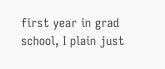first year in grad school, I plain just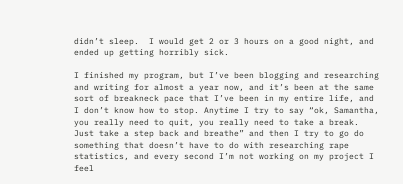didn’t sleep.  I would get 2 or 3 hours on a good night, and ended up getting horribly sick.

I finished my program, but I’ve been blogging and researching and writing for almost a year now, and it’s been at the same sort of breakneck pace that I’ve been in my entire life, and I don’t know how to stop. Anytime I try to say “ok, Samantha, you really need to quit, you really need to take a break. Just take a step back and breathe” and then I try to go do something that doesn’t have to do with researching rape statistics, and every second I’m not working on my project I feel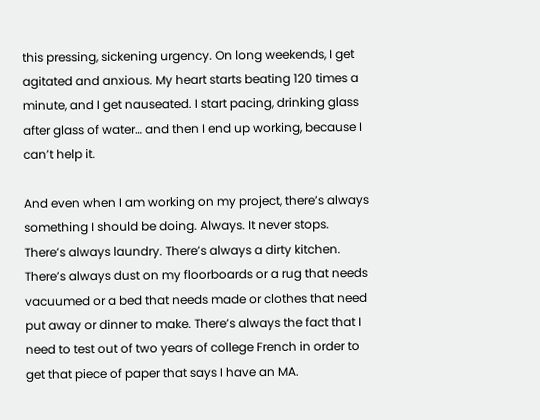this pressing, sickening urgency. On long weekends, I get agitated and anxious. My heart starts beating 120 times a minute, and I get nauseated. I start pacing, drinking glass after glass of water… and then I end up working, because I can’t help it.

And even when I am working on my project, there’s always something I should be doing. Always. It never stops. There’s always laundry. There’s always a dirty kitchen. There’s always dust on my floorboards or a rug that needs vacuumed or a bed that needs made or clothes that need put away or dinner to make. There’s always the fact that I need to test out of two years of college French in order to get that piece of paper that says I have an MA.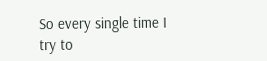So every single time I try to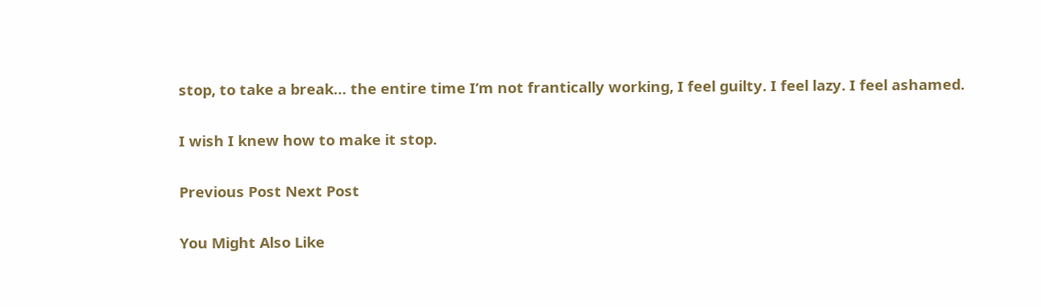stop, to take a break… the entire time I’m not frantically working, I feel guilty. I feel lazy. I feel ashamed.

I wish I knew how to make it stop.

Previous Post Next Post

You Might Also Like